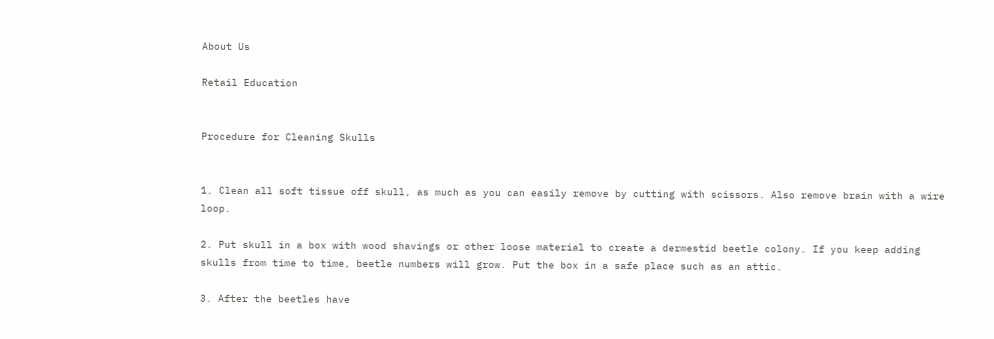About Us

Retail Education


Procedure for Cleaning Skulls


1. Clean all soft tissue off skull, as much as you can easily remove by cutting with scissors. Also remove brain with a wire loop.

2. Put skull in a box with wood shavings or other loose material to create a dermestid beetle colony. If you keep adding skulls from time to time, beetle numbers will grow. Put the box in a safe place such as an attic.

3. After the beetles have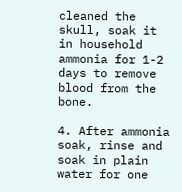cleaned the skull, soak it in household ammonia for 1-2 days to remove blood from the bone.

4. After ammonia soak, rinse and soak in plain water for one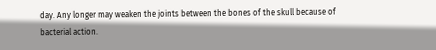day. Any longer may weaken the joints between the bones of the skull because of bacterial action.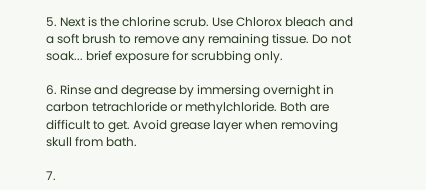5. Next is the chlorine scrub. Use Chlorox bleach and a soft brush to remove any remaining tissue. Do not soak... brief exposure for scrubbing only.

6. Rinse and degrease by immersing overnight in carbon tetrachloride or methylchloride. Both are difficult to get. Avoid grease layer when removing skull from bath.

7.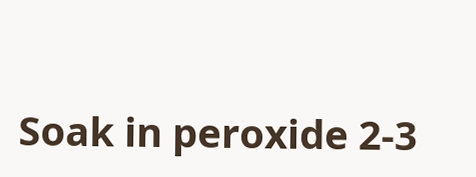Soak in peroxide 2-3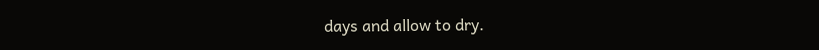days and allow to dry.